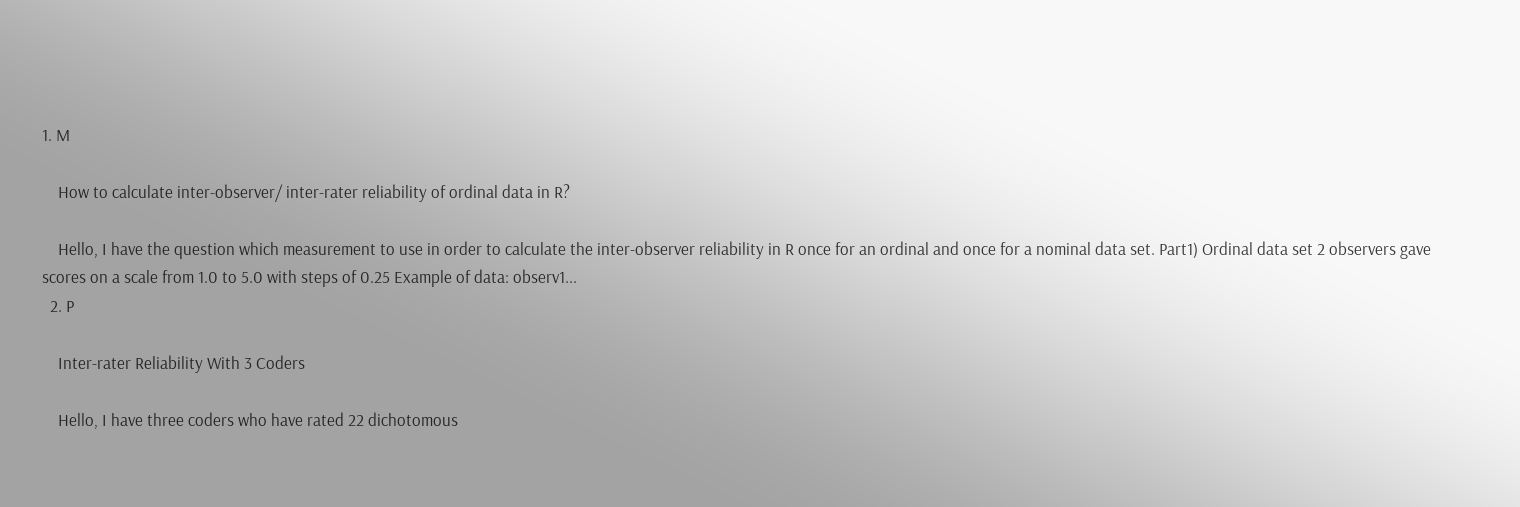1. M

    How to calculate inter-observer/ inter-rater reliability of ordinal data in R?

    Hello, I have the question which measurement to use in order to calculate the inter-observer reliability in R once for an ordinal and once for a nominal data set. Part1) Ordinal data set 2 observers gave scores on a scale from 1.0 to 5.0 with steps of 0.25 Example of data: observ1...
  2. P

    Inter-rater Reliability With 3 Coders

    Hello, I have three coders who have rated 22 dichotomous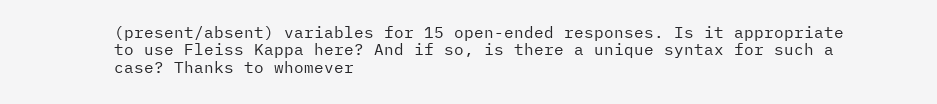(present/absent) variables for 15 open-ended responses. Is it appropriate to use Fleiss Kappa here? And if so, is there a unique syntax for such a case? Thanks to whomever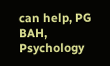can help, PG BAH, Psychology